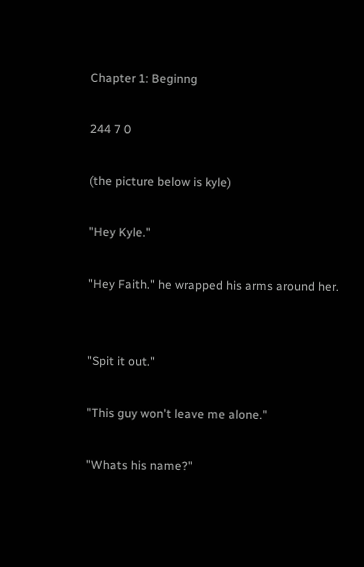Chapter 1: Beginng

244 7 0

(the picture below is kyle)

"Hey Kyle."

"Hey Faith." he wrapped his arms around her.


"Spit it out."

"This guy won't leave me alone."

"Whats his name?"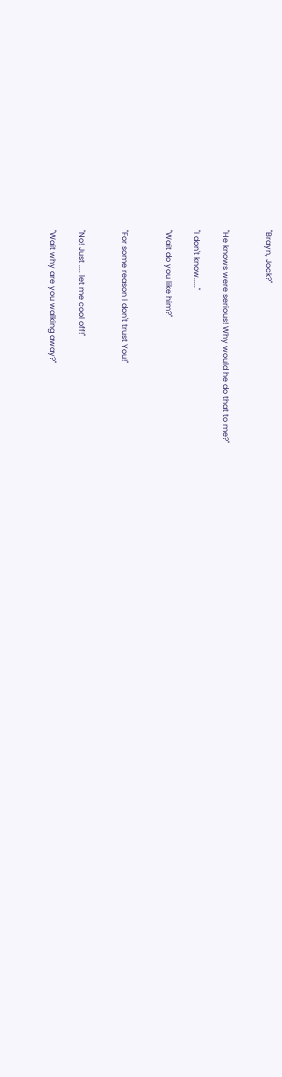"Brayn, Jock?"


"He knows were serious! Why would he do that to me?"

"I don't know....."

"Wait do you like him?"


"For some reason I don't trust You!"


"No! Just .... let me cool off!"

"Wait why are you walking away?"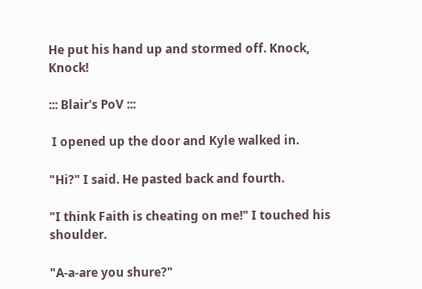He put his hand up and stormed off. Knock, Knock!

::: Blair's PoV :::

 I opened up the door and Kyle walked in.

"Hi?" I said. He pasted back and fourth.

"I think Faith is cheating on me!" I touched his shoulder.

"A-a-are you shure?"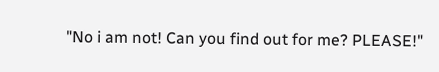"No i am not! Can you find out for me? PLEASE!"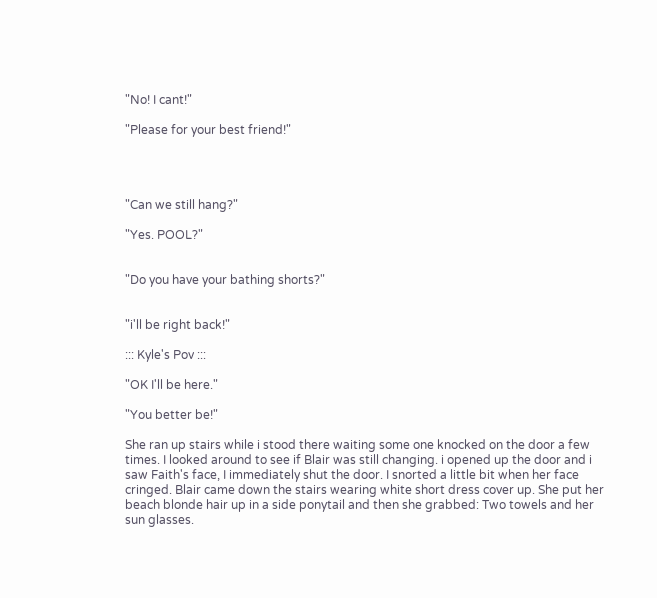"No! I cant!"

"Please for your best friend!"




"Can we still hang?"

"Yes. POOL?"


"Do you have your bathing shorts?"


"i'll be right back!"

::: Kyle's Pov :::

"OK I'll be here."

"You better be!"

She ran up stairs while i stood there waiting some one knocked on the door a few times. I looked around to see if Blair was still changing. i opened up the door and i saw Faith's face, I immediately shut the door. I snorted a little bit when her face cringed. Blair came down the stairs wearing white short dress cover up. She put her beach blonde hair up in a side ponytail and then she grabbed: Two towels and her sun glasses.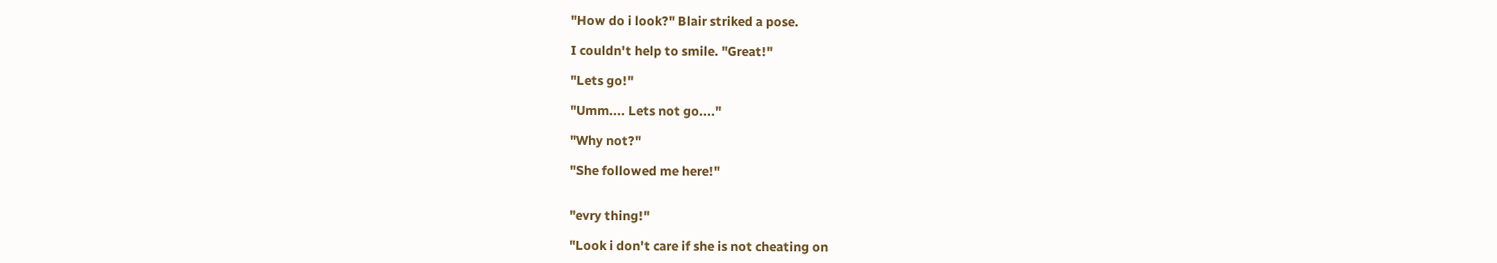"How do i look?" Blair striked a pose.

I couldn't help to smile. "Great!"

"Lets go!"

"Umm.... Lets not go...."

"Why not?"

"She followed me here!"


"evry thing!"

"Look i don't care if she is not cheating on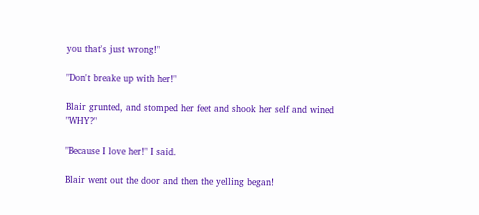you that's just wrong!"

"Don't breake up with her!"

Blair grunted, and stomped her feet and shook her self and wined "WHY?"

"Because I love her!" I said.

Blair went out the door and then the yelling began!